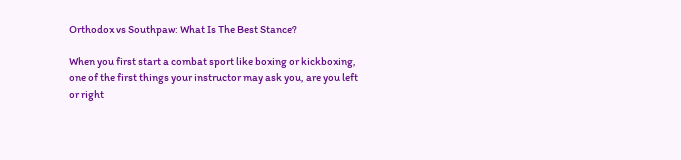Orthodox vs Southpaw: What Is The Best Stance?

When you first start a combat sport like boxing or kickboxing, one of the first things your instructor may ask you, are you left or right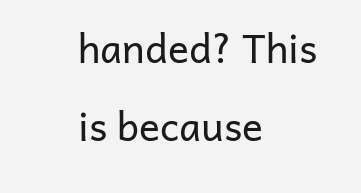handed? This is because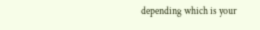depending which is your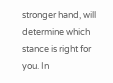stronger hand, will determine which stance is right for you. In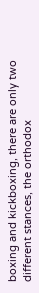boxing and kickboxing, there are only two different stances, the orthodox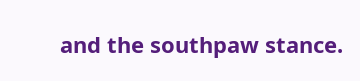and the southpaw stance.